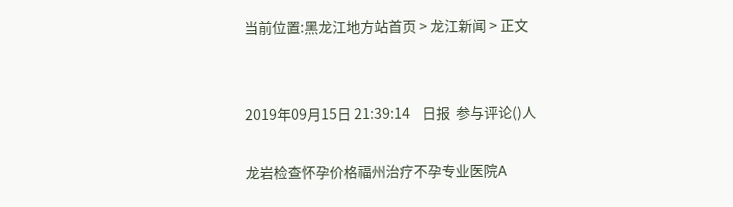当前位置:黑龙江地方站首页 > 龙江新闻 > 正文


2019年09月15日 21:39:14    日报  参与评论()人

龙岩检查怀孕价格福州治疗不孕专业医院A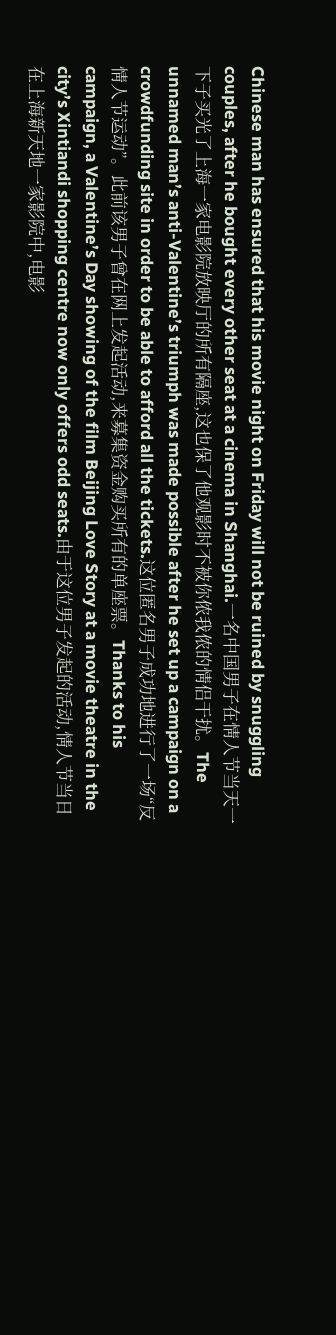Chinese man has ensured that his movie night on Friday will not be ruined by snuggling couples, after he bought every other seat at a cinema in Shanghai.一名中国男子在情人节当天一下子买光了上海一家电影院放映厅的所有隔座,这也保了他观影时不被你侬我侬的情侣干扰。The unnamed man’s anti-Valentine’s triumph was made possible after he set up a campaign on a crowdfunding site in order to be able to afford all the tickets.这位匿名男子成功地进行了一场“反情人节运动”。此前该男子曾在网上发起活动,来募集资金购买所有的单座票。Thanks to his campaign, a Valentine’s Day showing of the film Beijing Love Story at a movie theatre in the city’s Xintiandi shopping centre now only offers odd seats.由于这位男子发起的活动,情人节当日在上海新天地一家影院中,电影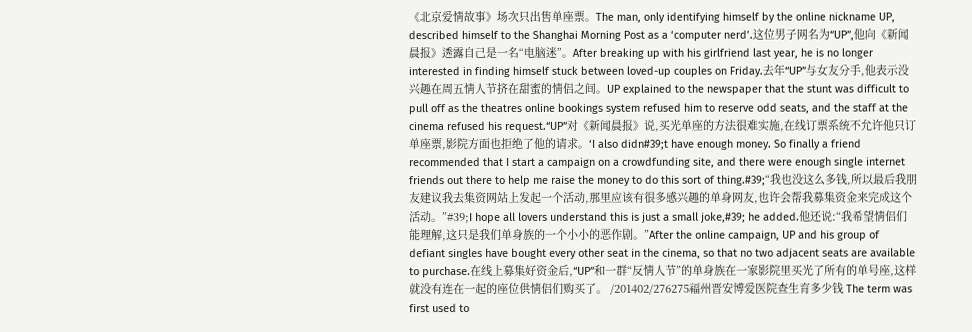《北京爱情故事》场次只出售单座票。The man, only identifying himself by the online nickname UP, described himself to the Shanghai Morning Post as a ‘computer nerd’.这位男子网名为“UP”,他向《新闻晨报》透露自己是一名“电脑迷”。After breaking up with his girlfriend last year, he is no longer interested in finding himself stuck between loved-up couples on Friday.去年“UP”与女友分手,他表示没兴趣在周五情人节挤在甜蜜的情侣之间。UP explained to the newspaper that the stunt was difficult to pull off as the theatres online bookings system refused him to reserve odd seats, and the staff at the cinema refused his request.“UP”对《新闻晨报》说,买光单座的方法很难实施,在线订票系统不允许他只订单座票,影院方面也拒绝了他的请求。‘I also didn#39;t have enough money. So finally a friend recommended that I start a campaign on a crowdfunding site, and there were enough single internet friends out there to help me raise the money to do this sort of thing.#39;“我也没这么多钱,所以最后我朋友建议我去集资网站上发起一个活动,那里应该有很多感兴趣的单身网友,也许会帮我募集资金来完成这个活动。”#39;I hope all lovers understand this is just a small joke,#39; he added.他还说:“我希望情侣们能理解,这只是我们单身族的一个小小的恶作剧。”After the online campaign, UP and his group of defiant singles have bought every other seat in the cinema, so that no two adjacent seats are available to purchase.在线上募集好资金后,“UP”和一群“反情人节”的单身族在一家影院里买光了所有的单号座,这样就没有连在一起的座位供情侣们购买了。 /201402/276275福州晋安博爱医院查生育多少钱 The term was first used to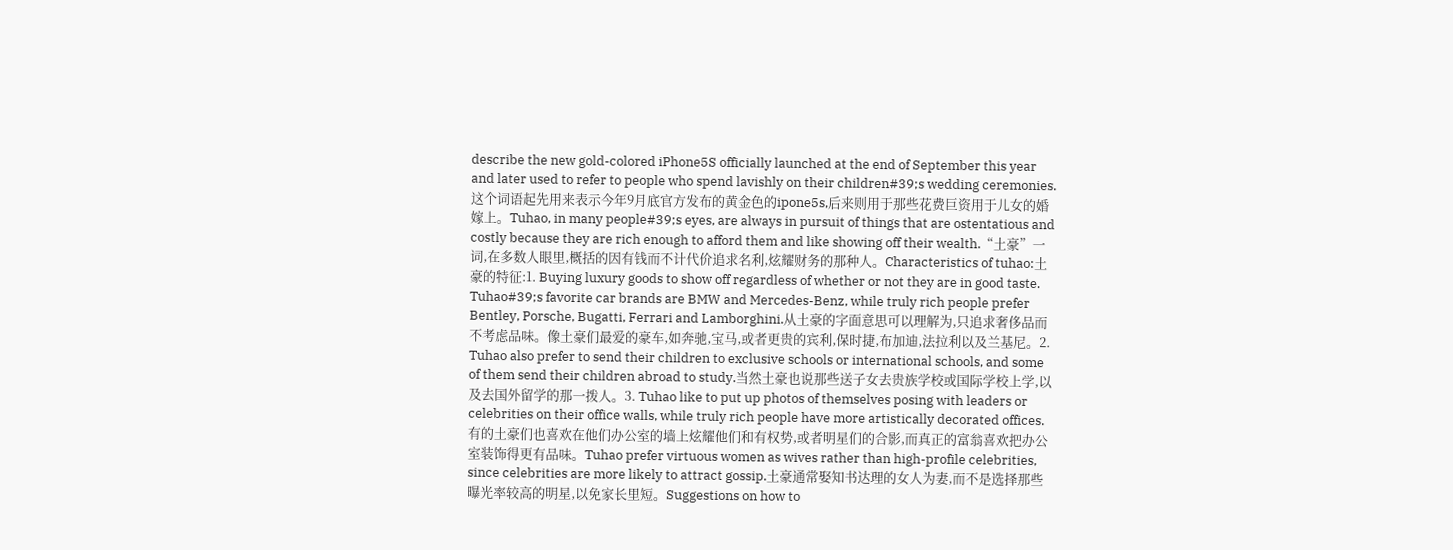describe the new gold-colored iPhone5S officially launched at the end of September this year and later used to refer to people who spend lavishly on their children#39;s wedding ceremonies.这个词语起先用来表示今年9月底官方发布的黄金色的ipone5s,后来则用于那些花费巨资用于儿女的婚嫁上。Tuhao, in many people#39;s eyes, are always in pursuit of things that are ostentatious and costly because they are rich enough to afford them and like showing off their wealth.“土豪”一词,在多数人眼里,概括的因有钱而不计代价追求名利,炫耀财务的那种人。Characteristics of tuhao:土豪的特征:1. Buying luxury goods to show off regardless of whether or not they are in good taste. Tuhao#39;s favorite car brands are BMW and Mercedes-Benz, while truly rich people prefer Bentley, Porsche, Bugatti, Ferrari and Lamborghini.从土豪的字面意思可以理解为,只追求奢侈品而不考虑品味。像土豪们最爱的豪车,如奔驰,宝马,或者更贵的宾利,保时捷,布加迪,法拉利以及兰基尼。2. Tuhao also prefer to send their children to exclusive schools or international schools, and some of them send their children abroad to study.当然土豪也说那些送子女去贵族学校或国际学校上学,以及去国外留学的那一拨人。3. Tuhao like to put up photos of themselves posing with leaders or celebrities on their office walls, while truly rich people have more artistically decorated offices.有的土豪们也喜欢在他们办公室的墙上炫耀他们和有权势,或者明星们的合影,而真正的富翁喜欢把办公室装饰得更有品味。Tuhao prefer virtuous women as wives rather than high-profile celebrities, since celebrities are more likely to attract gossip.土豪通常娶知书达理的女人为妻,而不是选择那些曝光率较高的明星,以免家长里短。Suggestions on how to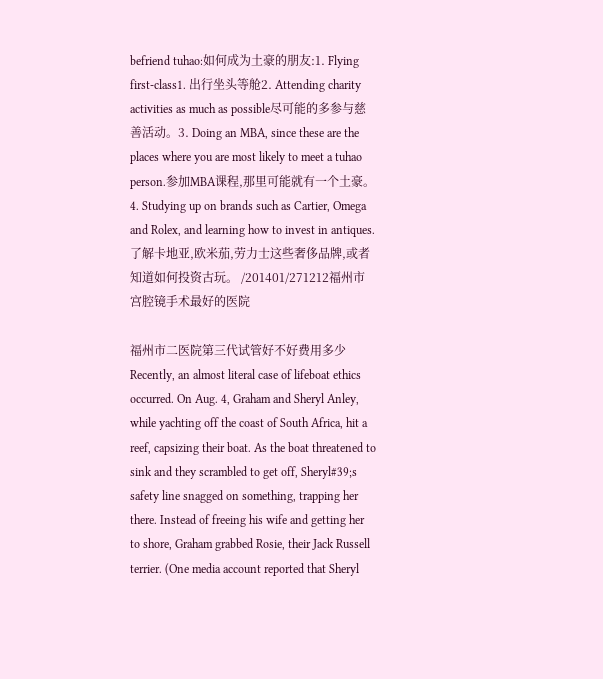befriend tuhao:如何成为土豪的朋友:1. Flying first-class1. 出行坐头等舱2. Attending charity activities as much as possible尽可能的多参与慈善活动。3. Doing an MBA, since these are the places where you are most likely to meet a tuhao person.参加MBA课程,那里可能就有一个土豪。4. Studying up on brands such as Cartier, Omega and Rolex, and learning how to invest in antiques.了解卡地亚,欧米茄,劳力士这些奢侈品牌,或者知道如何投资古玩。 /201401/271212福州市宫腔镜手术最好的医院

福州市二医院第三代试管好不好费用多少Recently, an almost literal case of lifeboat ethics occurred. On Aug. 4, Graham and Sheryl Anley, while yachting off the coast of South Africa, hit a reef, capsizing their boat. As the boat threatened to sink and they scrambled to get off, Sheryl#39;s safety line snagged on something, trapping her there. Instead of freeing his wife and getting her to shore, Graham grabbed Rosie, their Jack Russell terrier. (One media account reported that Sheryl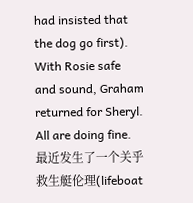had insisted that the dog go first). With Rosie safe and sound, Graham returned for Sheryl. All are doing fine. 最近发生了一个关乎救生艇伦理(lifeboat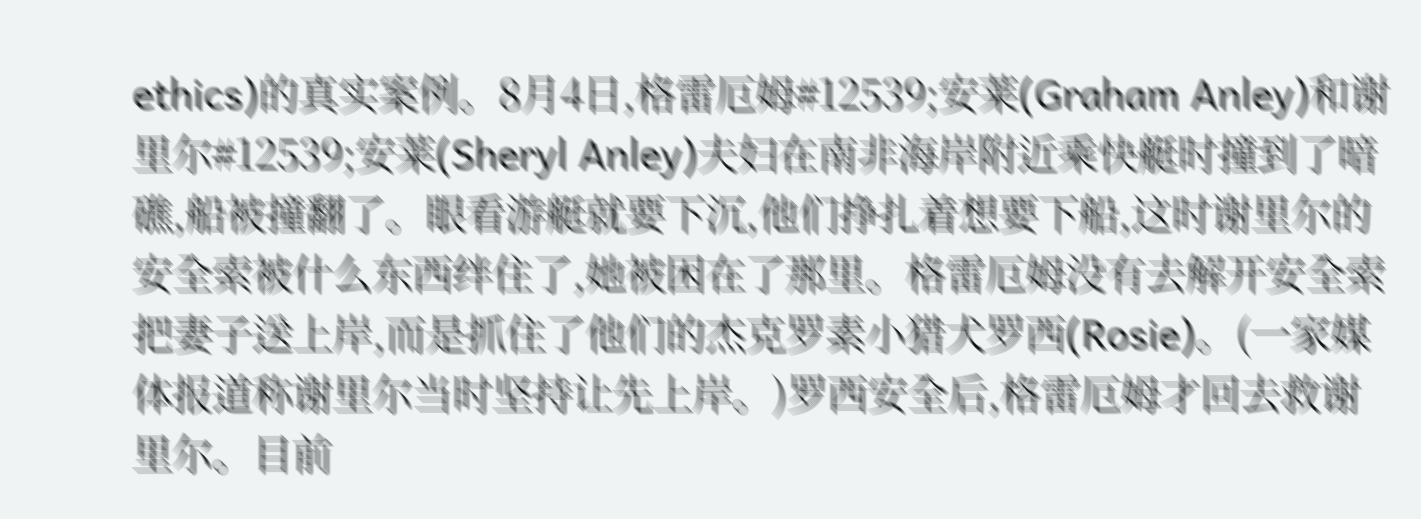ethics)的真实案例。8月4日,格雷厄姆#12539;安莱(Graham Anley)和谢里尔#12539;安莱(Sheryl Anley)夫妇在南非海岸附近乘快艇时撞到了暗礁,船被撞翻了。眼看游艇就要下沉,他们挣扎着想要下船,这时谢里尔的安全索被什么东西绊住了,她被困在了那里。格雷厄姆没有去解开安全索把妻子送上岸,而是抓住了他们的杰克罗素小猎犬罗西(Rosie)。(一家媒体报道称谢里尔当时坚持让先上岸。)罗西安全后,格雷厄姆才回去救谢里尔。目前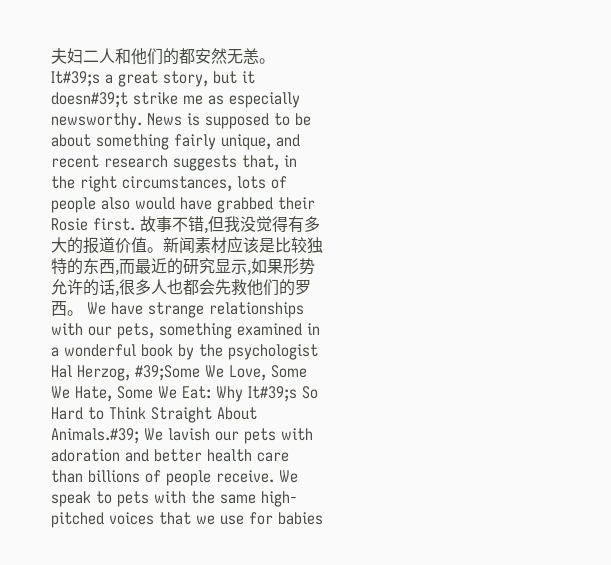夫妇二人和他们的都安然无恙。 It#39;s a great story, but it doesn#39;t strike me as especially newsworthy. News is supposed to be about something fairly unique, and recent research suggests that, in the right circumstances, lots of people also would have grabbed their Rosie first. 故事不错,但我没觉得有多大的报道价值。新闻素材应该是比较独特的东西,而最近的研究显示,如果形势允许的话,很多人也都会先救他们的罗西。 We have strange relationships with our pets, something examined in a wonderful book by the psychologist Hal Herzog, #39;Some We Love, Some We Hate, Some We Eat: Why It#39;s So Hard to Think Straight About Animals.#39; We lavish our pets with adoration and better health care than billions of people receive. We speak to pets with the same high-pitched voices that we use for babies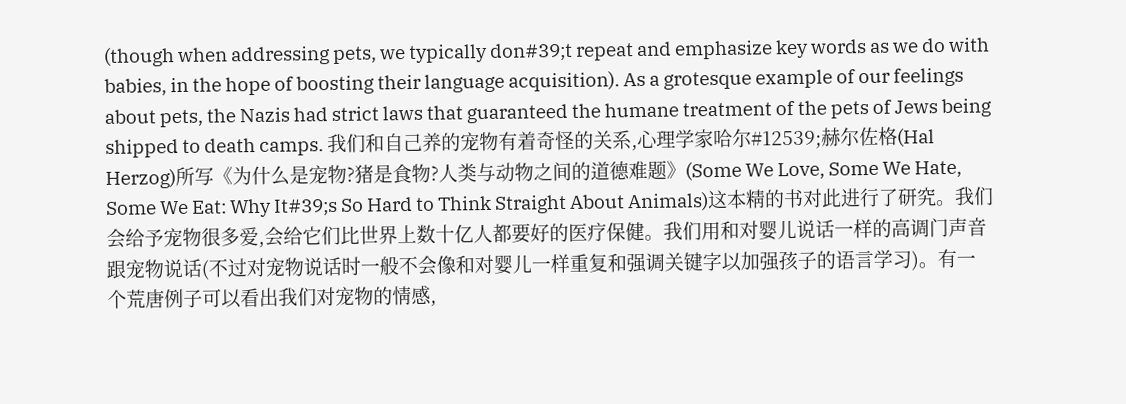(though when addressing pets, we typically don#39;t repeat and emphasize key words as we do with babies, in the hope of boosting their language acquisition). As a grotesque example of our feelings about pets, the Nazis had strict laws that guaranteed the humane treatment of the pets of Jews being shipped to death camps. 我们和自己养的宠物有着奇怪的关系,心理学家哈尔#12539;赫尔佐格(Hal Herzog)所写《为什么是宠物?猪是食物?人类与动物之间的道德难题》(Some We Love, Some We Hate, Some We Eat: Why It#39;s So Hard to Think Straight About Animals)这本精的书对此进行了研究。我们会给予宠物很多爱,会给它们比世界上数十亿人都要好的医疗保健。我们用和对婴儿说话一样的高调门声音跟宠物说话(不过对宠物说话时一般不会像和对婴儿一样重复和强调关键字以加强孩子的语言学习)。有一个荒唐例子可以看出我们对宠物的情感,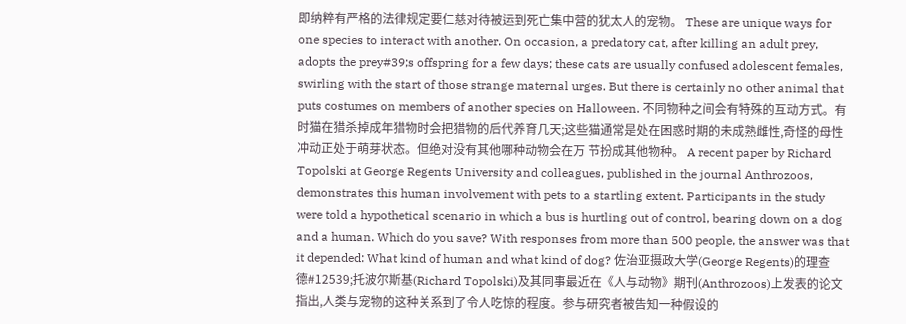即纳粹有严格的法律规定要仁慈对待被运到死亡集中营的犹太人的宠物。 These are unique ways for one species to interact with another. On occasion, a predatory cat, after killing an adult prey, adopts the prey#39;s offspring for a few days; these cats are usually confused adolescent females, swirling with the start of those strange maternal urges. But there is certainly no other animal that puts costumes on members of another species on Halloween. 不同物种之间会有特殊的互动方式。有时猫在猎杀掉成年猎物时会把猎物的后代养育几天;这些猫通常是处在困惑时期的未成熟雌性,奇怪的母性冲动正处于萌芽状态。但绝对没有其他哪种动物会在万 节扮成其他物种。 A recent paper by Richard Topolski at George Regents University and colleagues, published in the journal Anthrozoos, demonstrates this human involvement with pets to a startling extent. Participants in the study were told a hypothetical scenario in which a bus is hurtling out of control, bearing down on a dog and a human. Which do you save? With responses from more than 500 people, the answer was that it depended: What kind of human and what kind of dog? 佐治亚摄政大学(George Regents)的理查德#12539;托波尔斯基(Richard Topolski)及其同事最近在《人与动物》期刊(Anthrozoos)上发表的论文指出,人类与宠物的这种关系到了令人吃惊的程度。参与研究者被告知一种假设的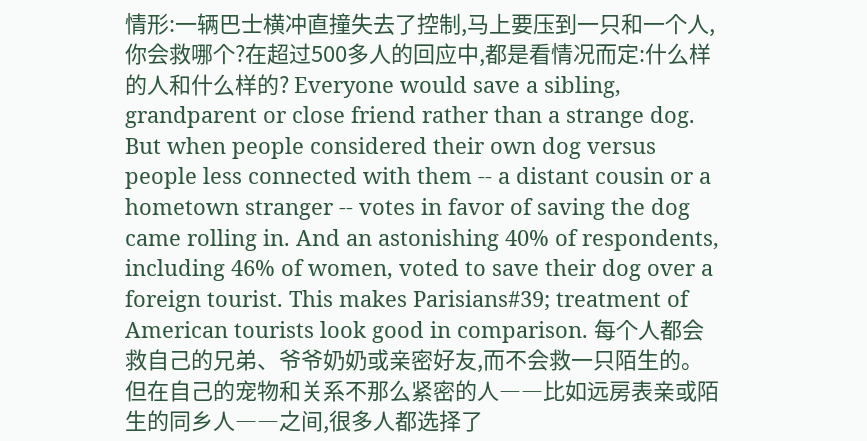情形:一辆巴士横冲直撞失去了控制,马上要压到一只和一个人,你会救哪个?在超过500多人的回应中,都是看情况而定:什么样的人和什么样的? Everyone would save a sibling, grandparent or close friend rather than a strange dog. But when people considered their own dog versus people less connected with them -- a distant cousin or a hometown stranger -- votes in favor of saving the dog came rolling in. And an astonishing 40% of respondents, including 46% of women, voted to save their dog over a foreign tourist. This makes Parisians#39; treatment of American tourists look good in comparison. 每个人都会救自己的兄弟、爷爷奶奶或亲密好友,而不会救一只陌生的。但在自己的宠物和关系不那么紧密的人――比如远房表亲或陌生的同乡人――之间,很多人都选择了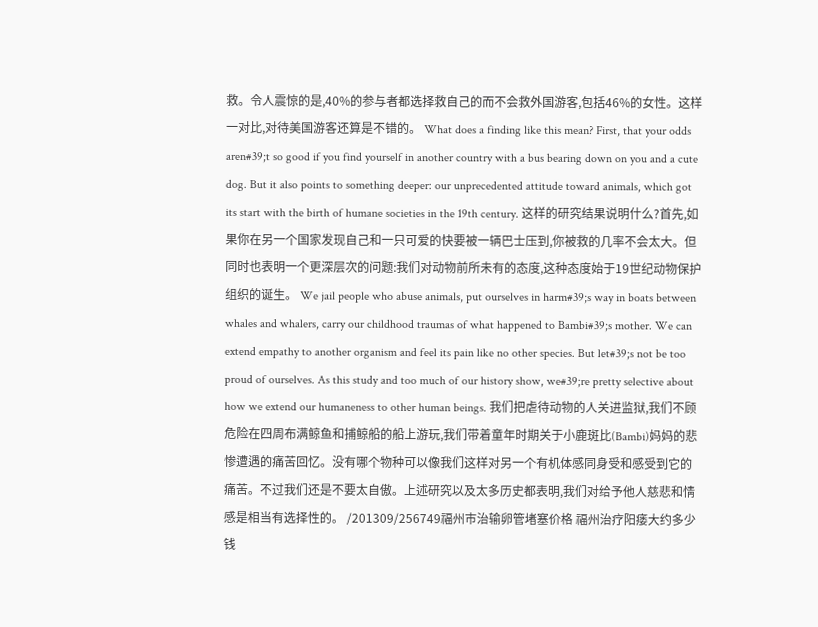救。令人震惊的是,40%的参与者都选择救自己的而不会救外国游客,包括46%的女性。这样一对比,对待美国游客还算是不错的。 What does a finding like this mean? First, that your odds aren#39;t so good if you find yourself in another country with a bus bearing down on you and a cute dog. But it also points to something deeper: our unprecedented attitude toward animals, which got its start with the birth of humane societies in the 19th century. 这样的研究结果说明什么?首先,如果你在另一个国家发现自己和一只可爱的快要被一辆巴士压到,你被救的几率不会太大。但同时也表明一个更深层次的问题:我们对动物前所未有的态度,这种态度始于19世纪动物保护组织的诞生。 We jail people who abuse animals, put ourselves in harm#39;s way in boats between whales and whalers, carry our childhood traumas of what happened to Bambi#39;s mother. We can extend empathy to another organism and feel its pain like no other species. But let#39;s not be too proud of ourselves. As this study and too much of our history show, we#39;re pretty selective about how we extend our humaneness to other human beings. 我们把虐待动物的人关进监狱,我们不顾危险在四周布满鲸鱼和捕鲸船的船上游玩,我们带着童年时期关于小鹿斑比(Bambi)妈妈的悲惨遭遇的痛苦回忆。没有哪个物种可以像我们这样对另一个有机体感同身受和感受到它的痛苦。不过我们还是不要太自傲。上述研究以及太多历史都表明,我们对给予他人慈悲和情感是相当有选择性的。 /201309/256749福州市治输卵管堵塞价格 福州治疗阳痿大约多少钱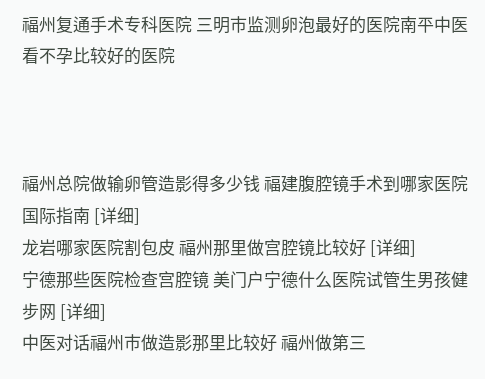福州复通手术专科医院 三明市监测卵泡最好的医院南平中医看不孕比较好的医院



福州总院做输卵管造影得多少钱 福建腹腔镜手术到哪家医院国际指南 [详细]
龙岩哪家医院割包皮 福州那里做宫腔镜比较好 [详细]
宁德那些医院检查宫腔镜 美门户宁德什么医院试管生男孩健步网 [详细]
中医对话福州市做造影那里比较好 福州做第三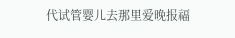代试管婴儿去那里爱晚报福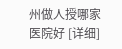州做人授哪家医院好 [详细]